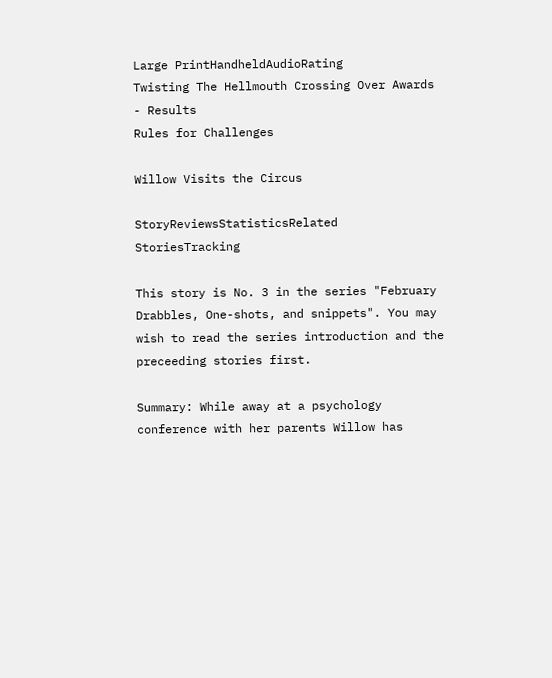Large PrintHandheldAudioRating
Twisting The Hellmouth Crossing Over Awards - Results
Rules for Challenges

Willow Visits the Circus

StoryReviewsStatisticsRelated StoriesTracking

This story is No. 3 in the series "February Drabbles, One-shots, and snippets". You may wish to read the series introduction and the preceeding stories first.

Summary: While away at a psychology conference with her parents Willow has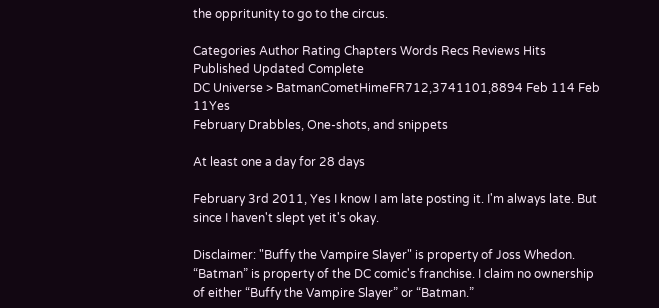the oppritunity to go to the circus.

Categories Author Rating Chapters Words Recs Reviews Hits Published Updated Complete
DC Universe > BatmanCometHimeFR712,3741101,8894 Feb 114 Feb 11Yes
February Drabbles, One-shots, and snippets

At least one a day for 28 days

February 3rd 2011, Yes I know I am late posting it. I'm always late. But since I haven't slept yet it's okay.

Disclaimer: "Buffy the Vampire Slayer" is property of Joss Whedon. “Batman” is property of the DC comic's franchise. I claim no ownership of either “Buffy the Vampire Slayer” or “Batman.”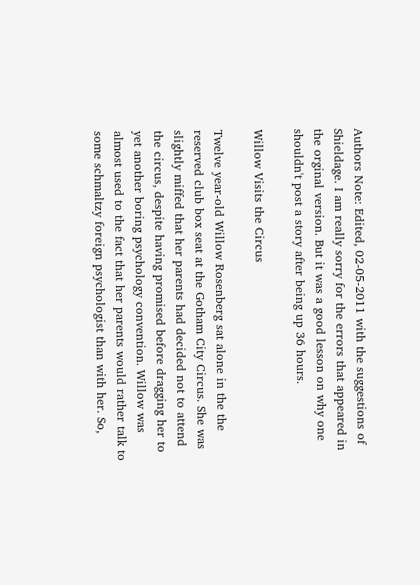Authors Note: Edited, 02-05-2011 with the suggestions of Shieldage. I am really sorry for the errors that appeared in the orginal version. But it was a good lesson on why one shouldn't post a story after being up 36 hours.

Willow Visits the Circus

Twelve year-old Willow Rosenberg sat alone in the the reserved club box seat at the Gotham City Circus. She was slightly miffed that her parents had decided not to attend the circus, despite having promised before dragging her to yet another boring psychology convention. Willow was almost used to the fact that her parents would rather talk to some schmaltzy foreign psychologist than with her. So,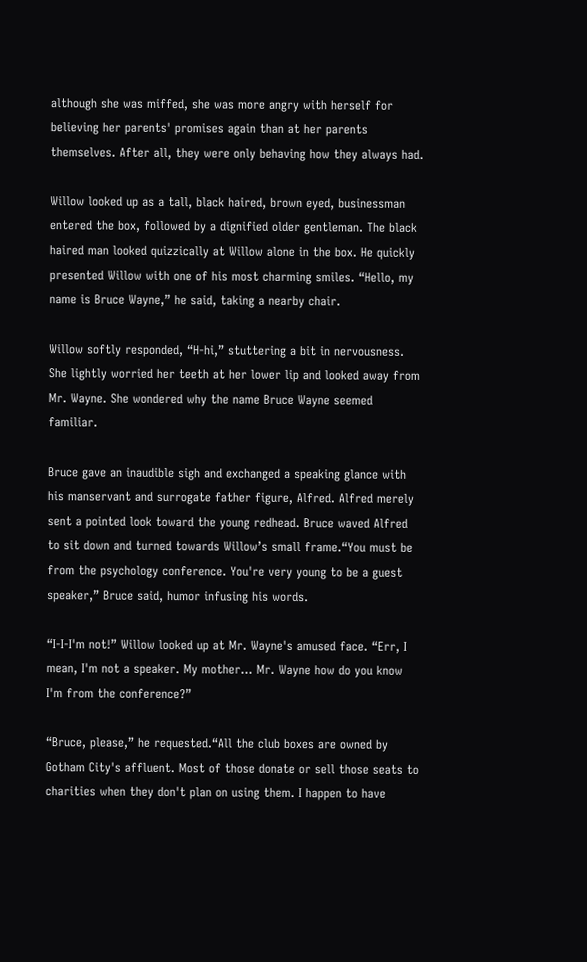although she was miffed, she was more angry with herself for believing her parents' promises again than at her parents themselves. After all, they were only behaving how they always had.

Willow looked up as a tall, black haired, brown eyed, businessman entered the box, followed by a dignified older gentleman. The black haired man looked quizzically at Willow alone in the box. He quickly presented Willow with one of his most charming smiles. “Hello, my name is Bruce Wayne,” he said, taking a nearby chair.

Willow softly responded, “H-hi,” stuttering a bit in nervousness. She lightly worried her teeth at her lower lip and looked away from Mr. Wayne. She wondered why the name Bruce Wayne seemed familiar.

Bruce gave an inaudible sigh and exchanged a speaking glance with his manservant and surrogate father figure, Alfred. Alfred merely sent a pointed look toward the young redhead. Bruce waved Alfred to sit down and turned towards Willow’s small frame.“You must be from the psychology conference. You're very young to be a guest speaker,” Bruce said, humor infusing his words.

“I-I-I'm not!” Willow looked up at Mr. Wayne's amused face. “Err, I mean, I'm not a speaker. My mother... Mr. Wayne how do you know I'm from the conference?”

“Bruce, please,” he requested.“All the club boxes are owned by Gotham City's affluent. Most of those donate or sell those seats to charities when they don't plan on using them. I happen to have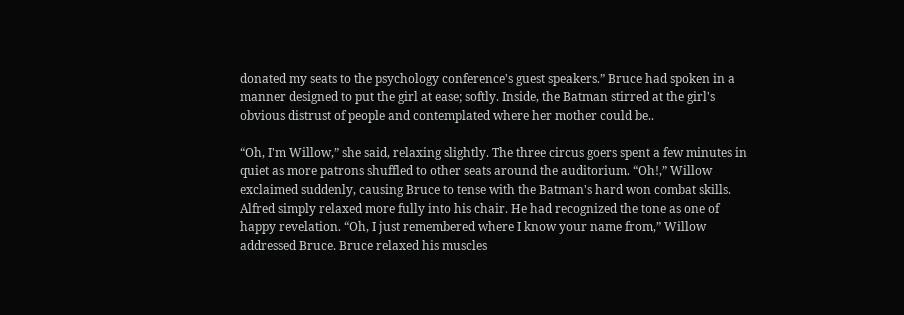donated my seats to the psychology conference's guest speakers.” Bruce had spoken in a manner designed to put the girl at ease; softly. Inside, the Batman stirred at the girl's obvious distrust of people and contemplated where her mother could be..

“Oh, I'm Willow,” she said, relaxing slightly. The three circus goers spent a few minutes in quiet as more patrons shuffled to other seats around the auditorium. “Oh!,” Willow exclaimed suddenly, causing Bruce to tense with the Batman's hard won combat skills. Alfred simply relaxed more fully into his chair. He had recognized the tone as one of happy revelation. “Oh, I just remembered where I know your name from,” Willow addressed Bruce. Bruce relaxed his muscles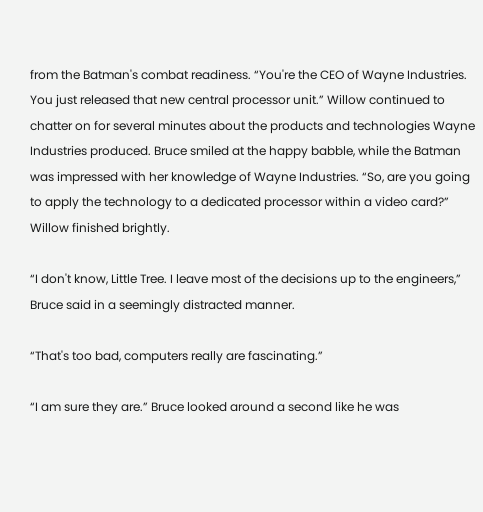from the Batman's combat readiness. “You're the CEO of Wayne Industries. You just released that new central processor unit.” Willow continued to chatter on for several minutes about the products and technologies Wayne Industries produced. Bruce smiled at the happy babble, while the Batman was impressed with her knowledge of Wayne Industries. “So, are you going to apply the technology to a dedicated processor within a video card?” Willow finished brightly.

“I don't know, Little Tree. I leave most of the decisions up to the engineers,” Bruce said in a seemingly distracted manner.

“That's too bad, computers really are fascinating.”

“I am sure they are.” Bruce looked around a second like he was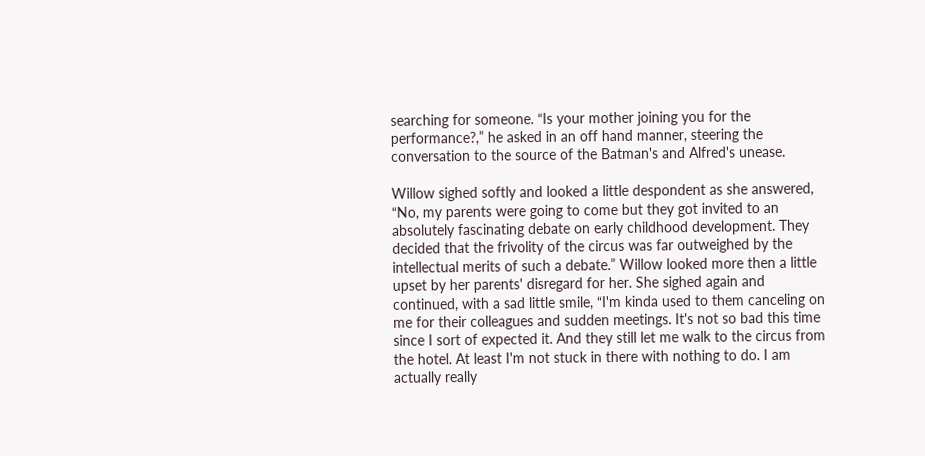searching for someone. “Is your mother joining you for the performance?,” he asked in an off hand manner, steering the conversation to the source of the Batman's and Alfred's unease.

Willow sighed softly and looked a little despondent as she answered, “No, my parents were going to come but they got invited to an absolutely fascinating debate on early childhood development. They decided that the frivolity of the circus was far outweighed by the intellectual merits of such a debate.” Willow looked more then a little upset by her parents' disregard for her. She sighed again and continued, with a sad little smile, “I'm kinda used to them canceling on me for their colleagues and sudden meetings. It's not so bad this time since I sort of expected it. And they still let me walk to the circus from the hotel. At least I'm not stuck in there with nothing to do. I am actually really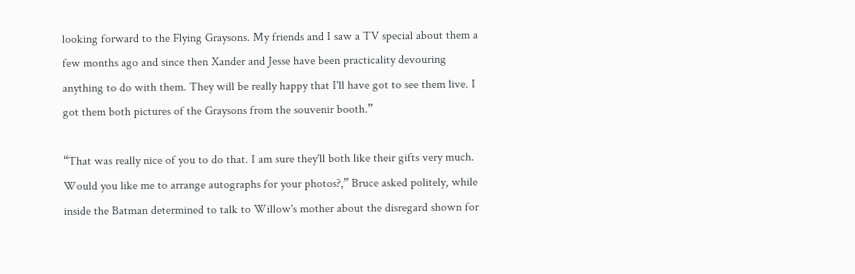looking forward to the Flying Graysons. My friends and I saw a TV special about them a few months ago and since then Xander and Jesse have been practicality devouring anything to do with them. They will be really happy that I'll have got to see them live. I got them both pictures of the Graysons from the souvenir booth.”

“That was really nice of you to do that. I am sure they'll both like their gifts very much. Would you like me to arrange autographs for your photos?,” Bruce asked politely, while inside the Batman determined to talk to Willow's mother about the disregard shown for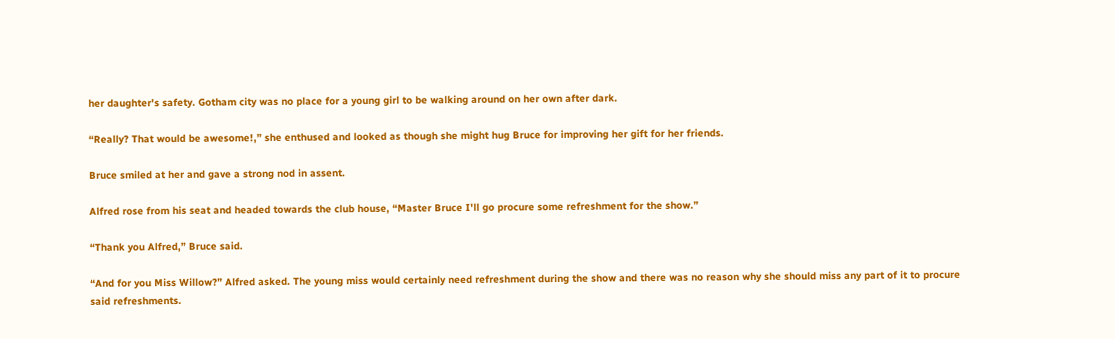her daughter's safety. Gotham city was no place for a young girl to be walking around on her own after dark.

“Really? That would be awesome!,” she enthused and looked as though she might hug Bruce for improving her gift for her friends.

Bruce smiled at her and gave a strong nod in assent.

Alfred rose from his seat and headed towards the club house, “Master Bruce I'll go procure some refreshment for the show.”

“Thank you Alfred,” Bruce said.

“And for you Miss Willow?” Alfred asked. The young miss would certainly need refreshment during the show and there was no reason why she should miss any part of it to procure said refreshments.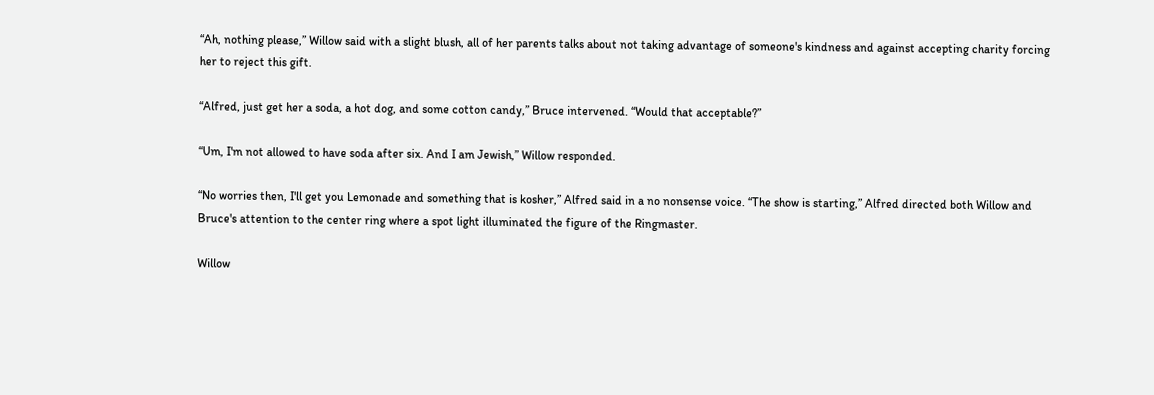“Ah, nothing please,” Willow said with a slight blush, all of her parents talks about not taking advantage of someone's kindness and against accepting charity forcing her to reject this gift.

“Alfred, just get her a soda, a hot dog, and some cotton candy,” Bruce intervened. “Would that acceptable?”

“Um, I'm not allowed to have soda after six. And I am Jewish,” Willow responded.

“No worries then, I'll get you Lemonade and something that is kosher,” Alfred said in a no nonsense voice. “The show is starting,” Alfred directed both Willow and Bruce's attention to the center ring where a spot light illuminated the figure of the Ringmaster.

Willow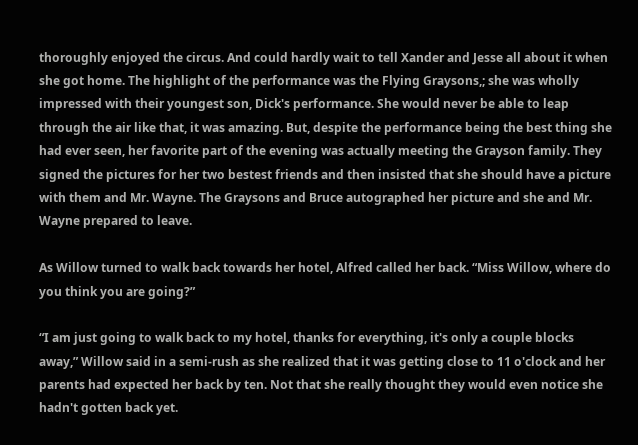thoroughly enjoyed the circus. And could hardly wait to tell Xander and Jesse all about it when she got home. The highlight of the performance was the Flying Graysons,; she was wholly impressed with their youngest son, Dick's performance. She would never be able to leap through the air like that, it was amazing. But, despite the performance being the best thing she had ever seen, her favorite part of the evening was actually meeting the Grayson family. They signed the pictures for her two bestest friends and then insisted that she should have a picture with them and Mr. Wayne. The Graysons and Bruce autographed her picture and she and Mr. Wayne prepared to leave.

As Willow turned to walk back towards her hotel, Alfred called her back. “Miss Willow, where do you think you are going?”

“I am just going to walk back to my hotel, thanks for everything, it's only a couple blocks away,” Willow said in a semi-rush as she realized that it was getting close to 11 o'clock and her parents had expected her back by ten. Not that she really thought they would even notice she hadn't gotten back yet.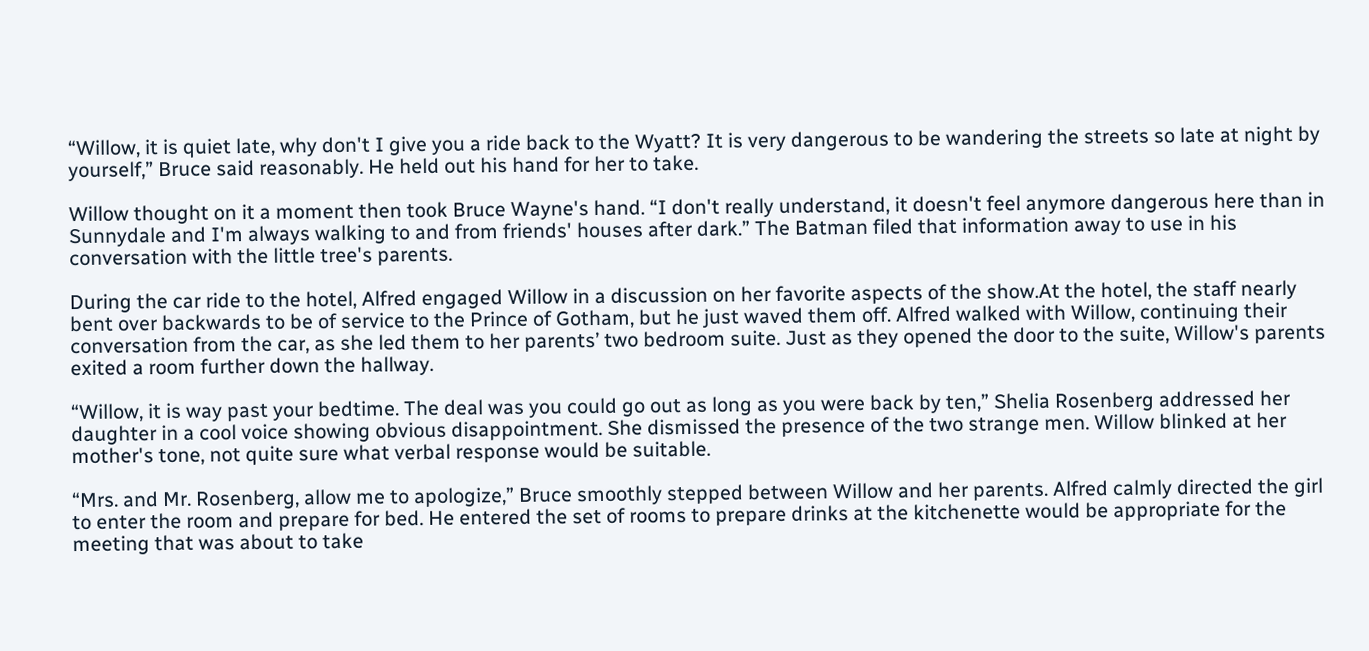“Willow, it is quiet late, why don't I give you a ride back to the Wyatt? It is very dangerous to be wandering the streets so late at night by yourself,” Bruce said reasonably. He held out his hand for her to take.

Willow thought on it a moment then took Bruce Wayne's hand. “I don't really understand, it doesn't feel anymore dangerous here than in Sunnydale and I'm always walking to and from friends' houses after dark.” The Batman filed that information away to use in his conversation with the little tree's parents.

During the car ride to the hotel, Alfred engaged Willow in a discussion on her favorite aspects of the show.At the hotel, the staff nearly bent over backwards to be of service to the Prince of Gotham, but he just waved them off. Alfred walked with Willow, continuing their conversation from the car, as she led them to her parents’ two bedroom suite. Just as they opened the door to the suite, Willow's parents exited a room further down the hallway.

“Willow, it is way past your bedtime. The deal was you could go out as long as you were back by ten,” Shelia Rosenberg addressed her daughter in a cool voice showing obvious disappointment. She dismissed the presence of the two strange men. Willow blinked at her mother's tone, not quite sure what verbal response would be suitable.

“Mrs. and Mr. Rosenberg, allow me to apologize,” Bruce smoothly stepped between Willow and her parents. Alfred calmly directed the girl to enter the room and prepare for bed. He entered the set of rooms to prepare drinks at the kitchenette would be appropriate for the meeting that was about to take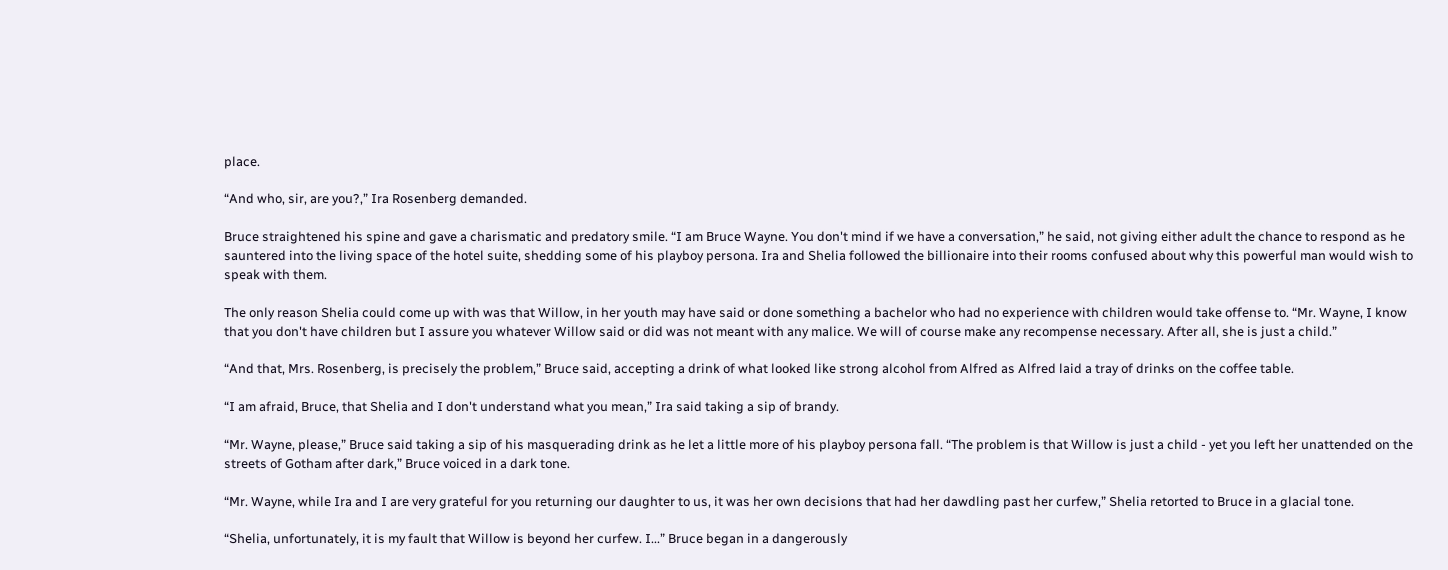place.

“And who, sir, are you?,” Ira Rosenberg demanded.

Bruce straightened his spine and gave a charismatic and predatory smile. “I am Bruce Wayne. You don't mind if we have a conversation,” he said, not giving either adult the chance to respond as he sauntered into the living space of the hotel suite, shedding some of his playboy persona. Ira and Shelia followed the billionaire into their rooms confused about why this powerful man would wish to speak with them.

The only reason Shelia could come up with was that Willow, in her youth may have said or done something a bachelor who had no experience with children would take offense to. “Mr. Wayne, I know that you don't have children but I assure you whatever Willow said or did was not meant with any malice. We will of course make any recompense necessary. After all, she is just a child.”

“And that, Mrs. Rosenberg, is precisely the problem,” Bruce said, accepting a drink of what looked like strong alcohol from Alfred as Alfred laid a tray of drinks on the coffee table.

“I am afraid, Bruce, that Shelia and I don't understand what you mean,” Ira said taking a sip of brandy.

“Mr. Wayne, please,” Bruce said taking a sip of his masquerading drink as he let a little more of his playboy persona fall. “The problem is that Willow is just a child - yet you left her unattended on the streets of Gotham after dark,” Bruce voiced in a dark tone.

“Mr. Wayne, while Ira and I are very grateful for you returning our daughter to us, it was her own decisions that had her dawdling past her curfew,” Shelia retorted to Bruce in a glacial tone.

“Shelia, unfortunately, it is my fault that Willow is beyond her curfew. I...” Bruce began in a dangerously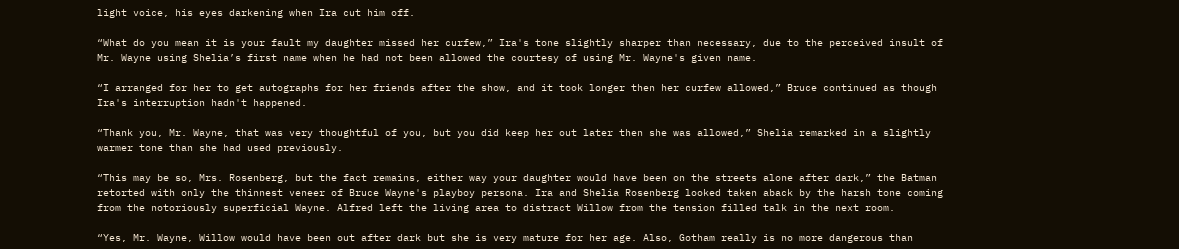light voice, his eyes darkening when Ira cut him off.

“What do you mean it is your fault my daughter missed her curfew,” Ira's tone slightly sharper than necessary, due to the perceived insult of Mr. Wayne using Shelia’s first name when he had not been allowed the courtesy of using Mr. Wayne's given name.

“I arranged for her to get autographs for her friends after the show, and it took longer then her curfew allowed,” Bruce continued as though Ira's interruption hadn't happened.

“Thank you, Mr. Wayne, that was very thoughtful of you, but you did keep her out later then she was allowed,” Shelia remarked in a slightly warmer tone than she had used previously.

“This may be so, Mrs. Rosenberg, but the fact remains, either way your daughter would have been on the streets alone after dark,” the Batman retorted with only the thinnest veneer of Bruce Wayne's playboy persona. Ira and Shelia Rosenberg looked taken aback by the harsh tone coming from the notoriously superficial Wayne. Alfred left the living area to distract Willow from the tension filled talk in the next room.

“Yes, Mr. Wayne, Willow would have been out after dark but she is very mature for her age. Also, Gotham really is no more dangerous than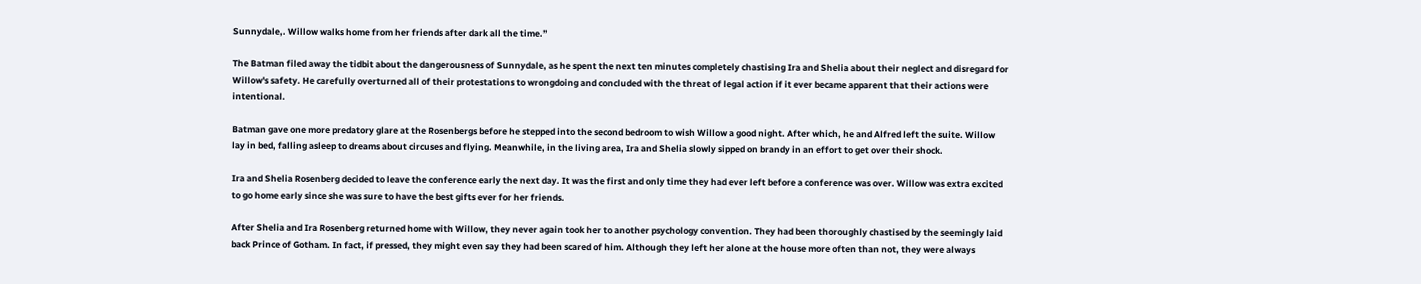Sunnydale,. Willow walks home from her friends after dark all the time.”

The Batman filed away the tidbit about the dangerousness of Sunnydale, as he spent the next ten minutes completely chastising Ira and Shelia about their neglect and disregard for Willow's safety. He carefully overturned all of their protestations to wrongdoing and concluded with the threat of legal action if it ever became apparent that their actions were intentional.

Batman gave one more predatory glare at the Rosenbergs before he stepped into the second bedroom to wish Willow a good night. After which, he and Alfred left the suite. Willow lay in bed, falling asleep to dreams about circuses and flying. Meanwhile, in the living area, Ira and Shelia slowly sipped on brandy in an effort to get over their shock.

Ira and Shelia Rosenberg decided to leave the conference early the next day. It was the first and only time they had ever left before a conference was over. Willow was extra excited to go home early since she was sure to have the best gifts ever for her friends.

After Shelia and Ira Rosenberg returned home with Willow, they never again took her to another psychology convention. They had been thoroughly chastised by the seemingly laid back Prince of Gotham. In fact, if pressed, they might even say they had been scared of him. Although they left her alone at the house more often than not, they were always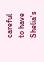careful to have Shelia's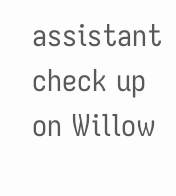assistant check up on Willow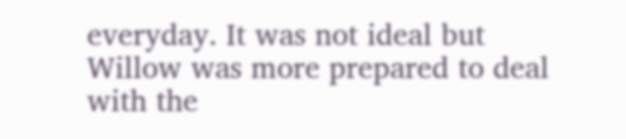everyday. It was not ideal but Willow was more prepared to deal with the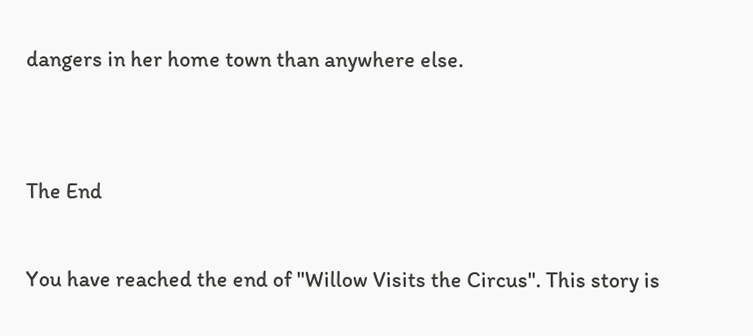dangers in her home town than anywhere else.


The End

You have reached the end of "Willow Visits the Circus". This story is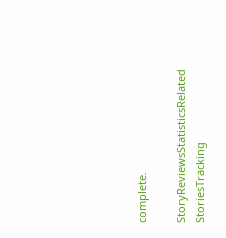complete.

StoryReviewsStatisticsRelated StoriesTracking